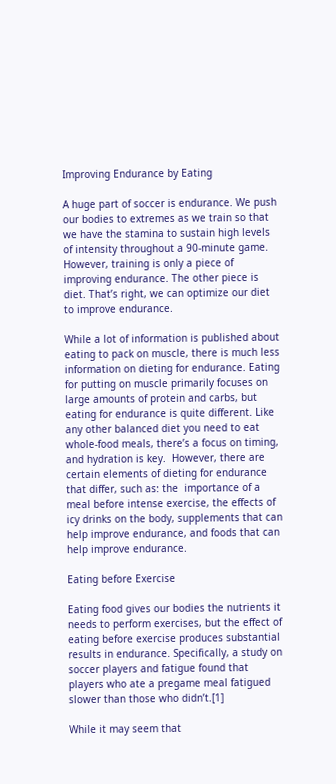Improving Endurance by Eating

A huge part of soccer is endurance. We push our bodies to extremes as we train so that we have the stamina to sustain high levels of intensity throughout a 90-minute game. However, training is only a piece of improving endurance. The other piece is diet. That’s right, we can optimize our diet to improve endurance.

While a lot of information is published about eating to pack on muscle, there is much less information on dieting for endurance. Eating for putting on muscle primarily focuses on large amounts of protein and carbs, but eating for endurance is quite different. Like any other balanced diet you need to eat whole-food meals, there’s a focus on timing, and hydration is key.  However, there are certain elements of dieting for endurance that differ, such as: the  importance of a meal before intense exercise, the effects of icy drinks on the body, supplements that can help improve endurance, and foods that can help improve endurance.

Eating before Exercise

Eating food gives our bodies the nutrients it needs to perform exercises, but the effect of eating before exercise produces substantial results in endurance. Specifically, a study on soccer players and fatigue found that players who ate a pregame meal fatigued slower than those who didn’t.[1]

While it may seem that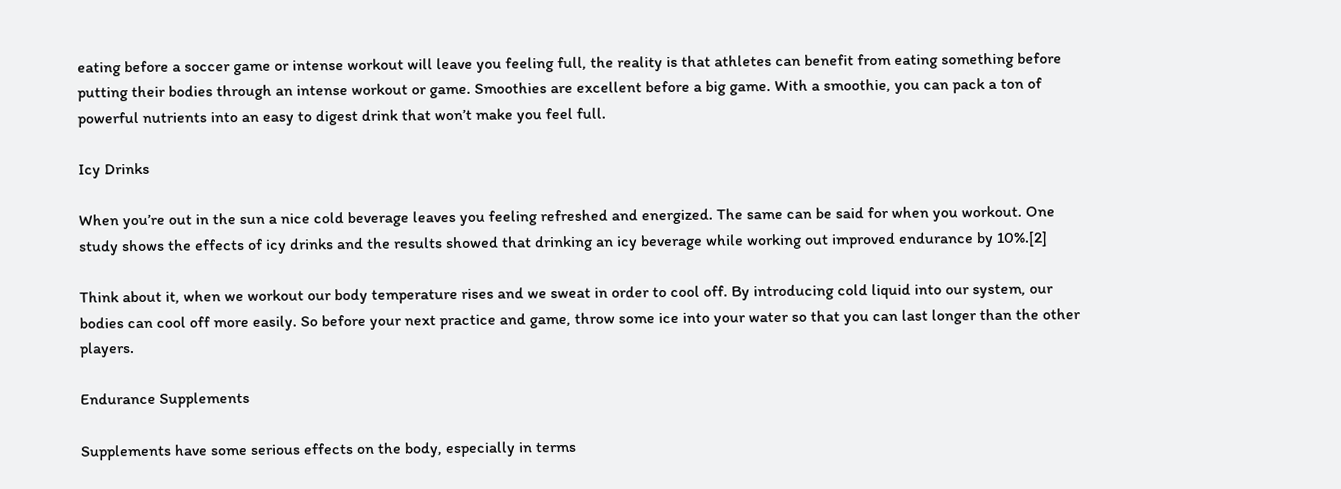eating before a soccer game or intense workout will leave you feeling full, the reality is that athletes can benefit from eating something before putting their bodies through an intense workout or game. Smoothies are excellent before a big game. With a smoothie, you can pack a ton of powerful nutrients into an easy to digest drink that won’t make you feel full.

Icy Drinks

When you’re out in the sun a nice cold beverage leaves you feeling refreshed and energized. The same can be said for when you workout. One study shows the effects of icy drinks and the results showed that drinking an icy beverage while working out improved endurance by 10%.[2]

Think about it, when we workout our body temperature rises and we sweat in order to cool off. By introducing cold liquid into our system, our bodies can cool off more easily. So before your next practice and game, throw some ice into your water so that you can last longer than the other players.

Endurance Supplements

Supplements have some serious effects on the body, especially in terms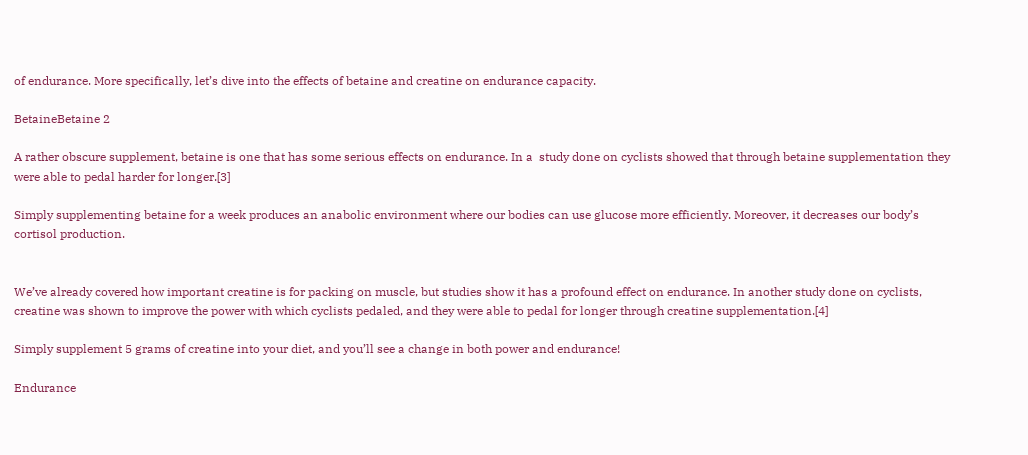of endurance. More specifically, let’s dive into the effects of betaine and creatine on endurance capacity.

BetaineBetaine 2

A rather obscure supplement, betaine is one that has some serious effects on endurance. In a  study done on cyclists showed that through betaine supplementation they were able to pedal harder for longer.[3]

Simply supplementing betaine for a week produces an anabolic environment where our bodies can use glucose more efficiently. Moreover, it decreases our body’s cortisol production.


We’ve already covered how important creatine is for packing on muscle, but studies show it has a profound effect on endurance. In another study done on cyclists, creatine was shown to improve the power with which cyclists pedaled, and they were able to pedal for longer through creatine supplementation.[4]

Simply supplement 5 grams of creatine into your diet, and you’ll see a change in both power and endurance!

Endurance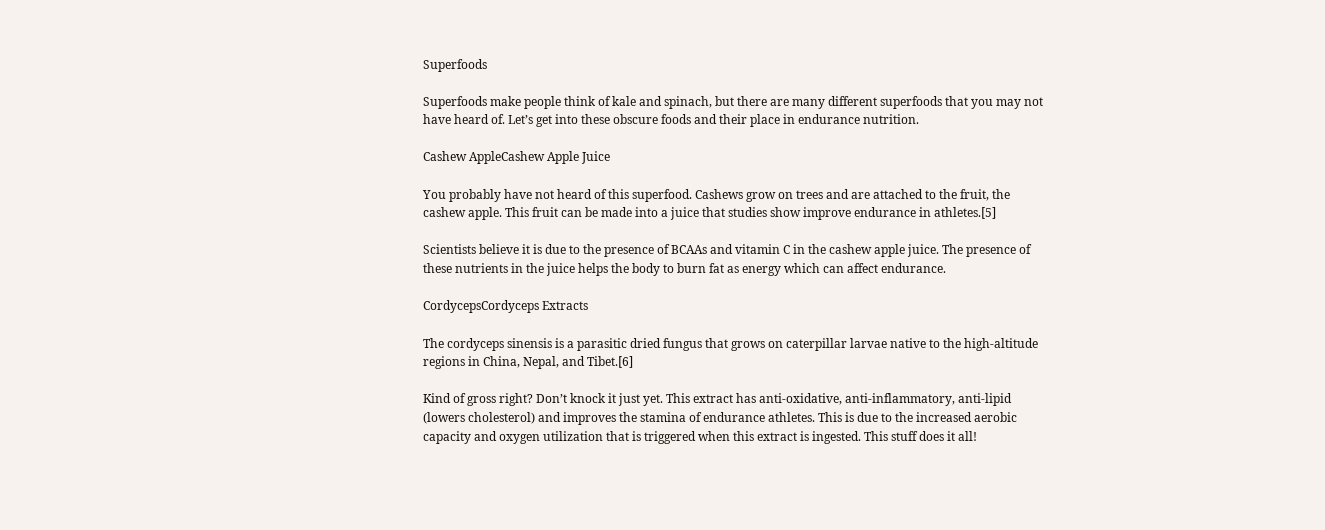Superfoods

Superfoods make people think of kale and spinach, but there are many different superfoods that you may not have heard of. Let’s get into these obscure foods and their place in endurance nutrition.

Cashew AppleCashew Apple Juice

You probably have not heard of this superfood. Cashews grow on trees and are attached to the fruit, the cashew apple. This fruit can be made into a juice that studies show improve endurance in athletes.[5]

Scientists believe it is due to the presence of BCAAs and vitamin C in the cashew apple juice. The presence of these nutrients in the juice helps the body to burn fat as energy which can affect endurance.

CordycepsCordyceps Extracts

The cordyceps sinensis is a parasitic dried fungus that grows on caterpillar larvae native to the high-altitude regions in China, Nepal, and Tibet.[6]

Kind of gross right? Don’t knock it just yet. This extract has anti-oxidative, anti-inflammatory, anti-lipid (lowers cholesterol) and improves the stamina of endurance athletes. This is due to the increased aerobic capacity and oxygen utilization that is triggered when this extract is ingested. This stuff does it all!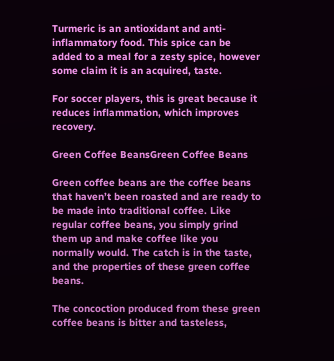Turmeric is an antioxidant and anti-inflammatory food. This spice can be added to a meal for a zesty spice, however some claim it is an acquired, taste.

For soccer players, this is great because it reduces inflammation, which improves recovery.

Green Coffee BeansGreen Coffee Beans

Green coffee beans are the coffee beans that haven’t been roasted and are ready to be made into traditional coffee. Like regular coffee beans, you simply grind them up and make coffee like you normally would. The catch is in the taste, and the properties of these green coffee beans.

The concoction produced from these green coffee beans is bitter and tasteless,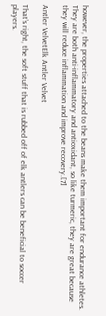however, the properties attached to the beans make them important for endurance athletes. They are both anti-inflammatory and antioxidant, so like turmeric, they are great because they will reduce inflammation and improve recovery.[7]

Antler VelvetElk Antler Velvet

That’s right, the soft stuff that is rubbed off of elk antlers can be beneficial to soccer players.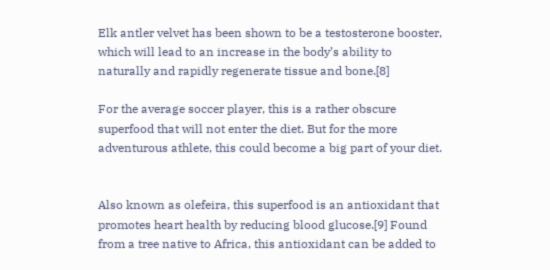Elk antler velvet has been shown to be a testosterone booster, which will lead to an increase in the body’s ability to naturally and rapidly regenerate tissue and bone.[8]

For the average soccer player, this is a rather obscure superfood that will not enter the diet. But for the more adventurous athlete, this could become a big part of your diet.


Also known as olefeira, this superfood is an antioxidant that promotes heart health by reducing blood glucose.[9] Found from a tree native to Africa, this antioxidant can be added to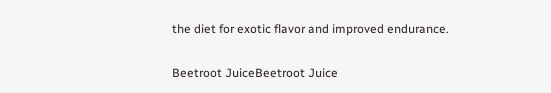the diet for exotic flavor and improved endurance.

Beetroot JuiceBeetroot Juice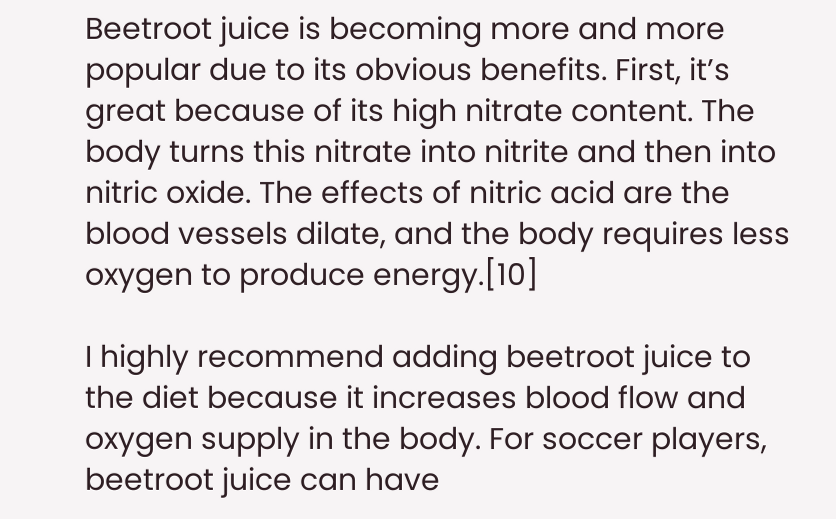Beetroot juice is becoming more and more popular due to its obvious benefits. First, it’s great because of its high nitrate content. The body turns this nitrate into nitrite and then into nitric oxide. The effects of nitric acid are the blood vessels dilate, and the body requires less oxygen to produce energy.[10]

I highly recommend adding beetroot juice to the diet because it increases blood flow and oxygen supply in the body. For soccer players, beetroot juice can have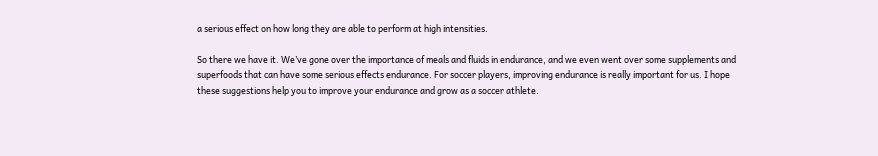a serious effect on how long they are able to perform at high intensities.

So there we have it. We’ve gone over the importance of meals and fluids in endurance, and we even went over some supplements and superfoods that can have some serious effects endurance. For soccer players, improving endurance is really important for us. I hope these suggestions help you to improve your endurance and grow as a soccer athlete.